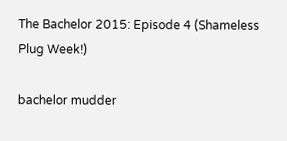The Bachelor 2015: Episode 4 (Shameless Plug Week!)

bachelor mudder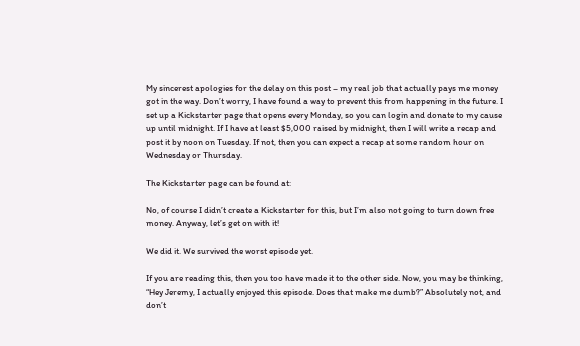My sincerest apologies for the delay on this post – my real job that actually pays me money got in the way. Don’t worry, I have found a way to prevent this from happening in the future. I set up a Kickstarter page that opens every Monday, so you can login and donate to my cause up until midnight. If I have at least $5,000 raised by midnight, then I will write a recap and post it by noon on Tuesday. If not, then you can expect a recap at some random hour on Wednesday or Thursday.

The Kickstarter page can be found at:

No, of course I didn’t create a Kickstarter for this, but I’m also not going to turn down free money. Anyway, let’s get on with it!

We did it. We survived the worst episode yet.

If you are reading this, then you too have made it to the other side. Now, you may be thinking, “Hey Jeremy, I actually enjoyed this episode. Does that make me dumb?” Absolutely not, and don’t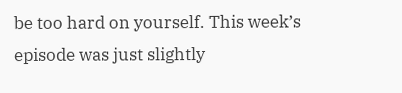be too hard on yourself. This week’s episode was just slightly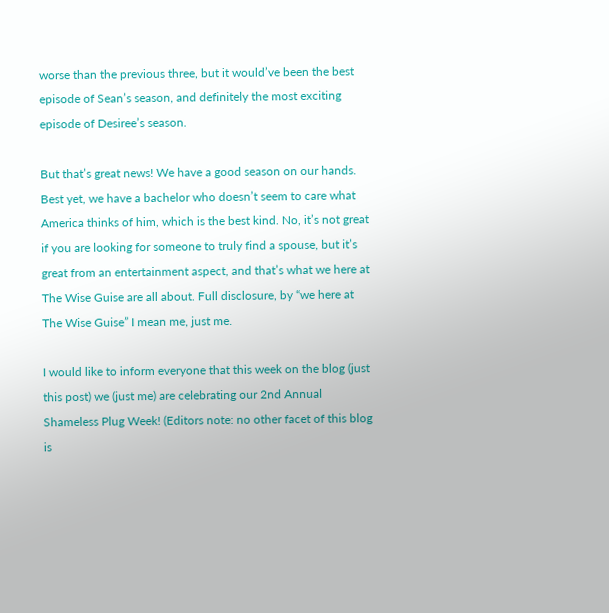worse than the previous three, but it would’ve been the best episode of Sean’s season, and definitely the most exciting episode of Desiree’s season.

But that’s great news! We have a good season on our hands. Best yet, we have a bachelor who doesn’t seem to care what America thinks of him, which is the best kind. No, it’s not great if you are looking for someone to truly find a spouse, but it’s great from an entertainment aspect, and that’s what we here at The Wise Guise are all about. Full disclosure, by “we here at The Wise Guise” I mean me, just me.

I would like to inform everyone that this week on the blog (just this post) we (just me) are celebrating our 2nd Annual Shameless Plug Week! (Editors note: no other facet of this blog is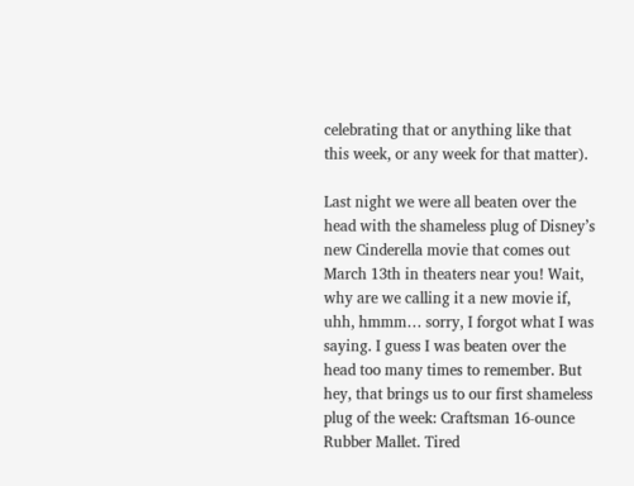celebrating that or anything like that this week, or any week for that matter).

Last night we were all beaten over the head with the shameless plug of Disney’s new Cinderella movie that comes out March 13th in theaters near you! Wait, why are we calling it a new movie if, uhh, hmmm… sorry, I forgot what I was saying. I guess I was beaten over the head too many times to remember. But hey, that brings us to our first shameless plug of the week: Craftsman 16-ounce Rubber Mallet. Tired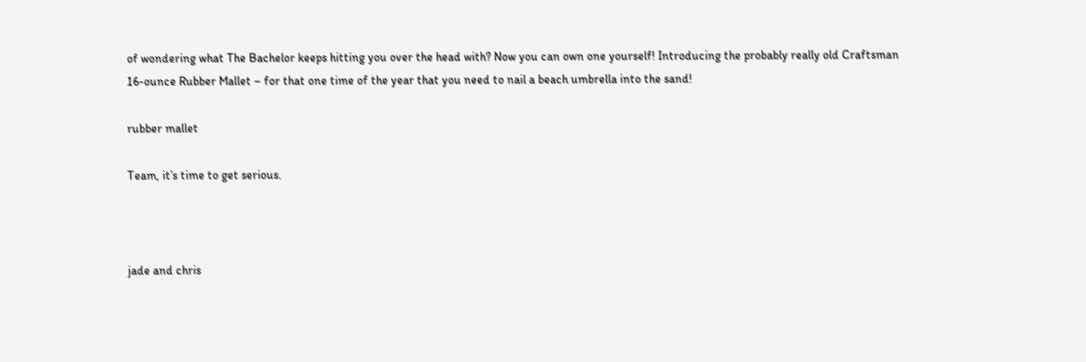of wondering what The Bachelor keeps hitting you over the head with? Now you can own one yourself! Introducing the probably really old Craftsman 16-ounce Rubber Mallet – for that one time of the year that you need to nail a beach umbrella into the sand!

rubber mallet

Team, it’s time to get serious.



jade and chris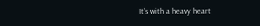It’s with a heavy heart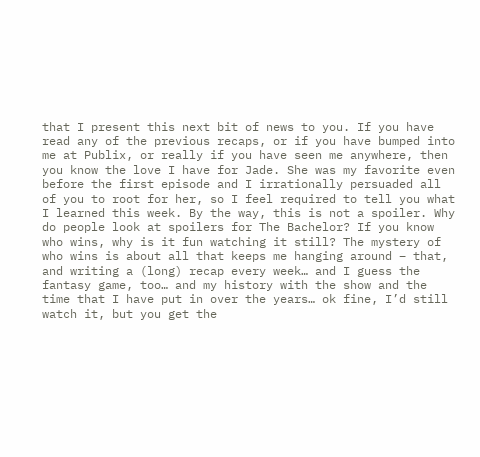that I present this next bit of news to you. If you have read any of the previous recaps, or if you have bumped into me at Publix, or really if you have seen me anywhere, then you know the love I have for Jade. She was my favorite even before the first episode and I irrationally persuaded all of you to root for her, so I feel required to tell you what I learned this week. By the way, this is not a spoiler. Why do people look at spoilers for The Bachelor? If you know who wins, why is it fun watching it still? The mystery of who wins is about all that keeps me hanging around – that, and writing a (long) recap every week… and I guess the fantasy game, too… and my history with the show and the time that I have put in over the years… ok fine, I’d still watch it, but you get the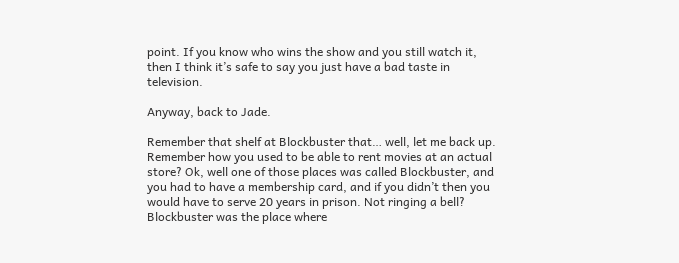point. If you know who wins the show and you still watch it, then I think it’s safe to say you just have a bad taste in television.

Anyway, back to Jade.

Remember that shelf at Blockbuster that… well, let me back up. Remember how you used to be able to rent movies at an actual store? Ok, well one of those places was called Blockbuster, and you had to have a membership card, and if you didn’t then you would have to serve 20 years in prison. Not ringing a bell? Blockbuster was the place where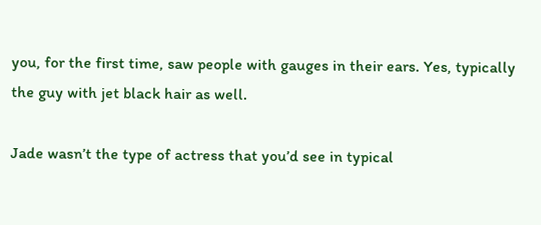you, for the first time, saw people with gauges in their ears. Yes, typically the guy with jet black hair as well.

Jade wasn’t the type of actress that you’d see in typical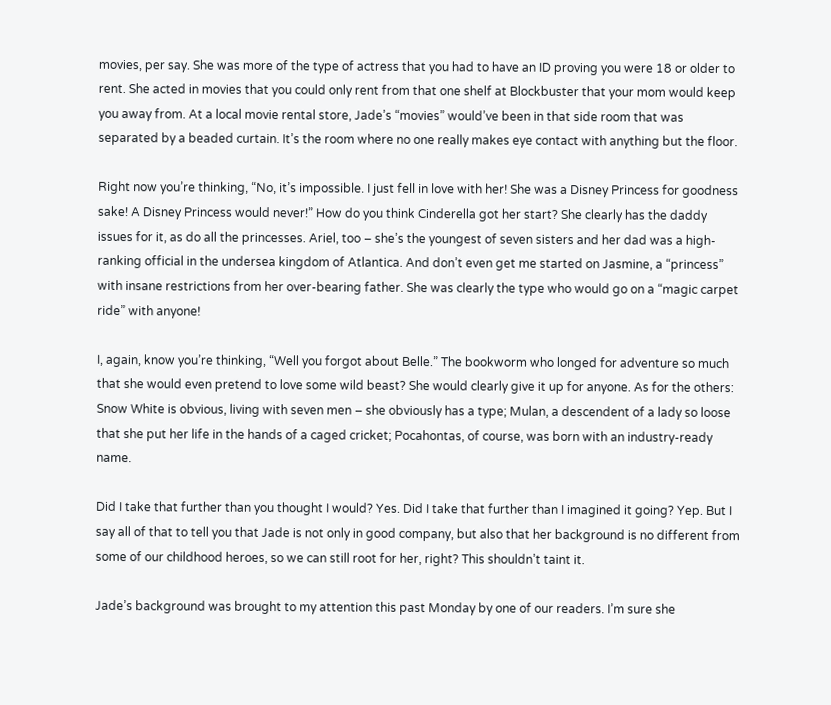movies, per say. She was more of the type of actress that you had to have an ID proving you were 18 or older to rent. She acted in movies that you could only rent from that one shelf at Blockbuster that your mom would keep you away from. At a local movie rental store, Jade’s “movies” would’ve been in that side room that was separated by a beaded curtain. It’s the room where no one really makes eye contact with anything but the floor.

Right now you’re thinking, “No, it’s impossible. I just fell in love with her! She was a Disney Princess for goodness sake! A Disney Princess would never!” How do you think Cinderella got her start? She clearly has the daddy issues for it, as do all the princesses. Ariel, too – she’s the youngest of seven sisters and her dad was a high-ranking official in the undersea kingdom of Atlantica. And don’t even get me started on Jasmine, a “princess” with insane restrictions from her over-bearing father. She was clearly the type who would go on a “magic carpet ride” with anyone!

I, again, know you’re thinking, “Well you forgot about Belle.” The bookworm who longed for adventure so much that she would even pretend to love some wild beast? She would clearly give it up for anyone. As for the others: Snow White is obvious, living with seven men – she obviously has a type; Mulan, a descendent of a lady so loose that she put her life in the hands of a caged cricket; Pocahontas, of course, was born with an industry-ready name.

Did I take that further than you thought I would? Yes. Did I take that further than I imagined it going? Yep. But I say all of that to tell you that Jade is not only in good company, but also that her background is no different from some of our childhood heroes, so we can still root for her, right? This shouldn’t taint it.

Jade’s background was brought to my attention this past Monday by one of our readers. I’m sure she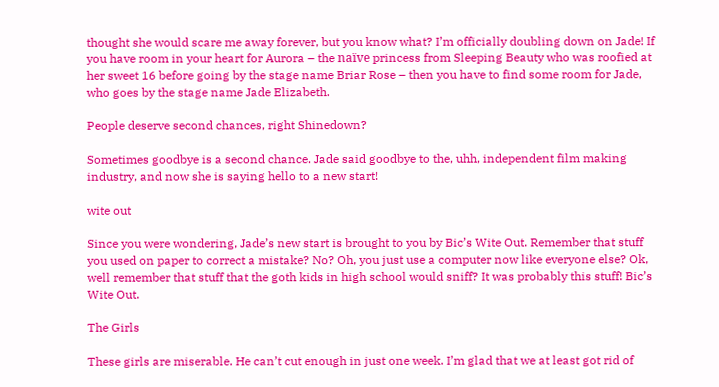thought she would scare me away forever, but you know what? I’m officially doubling down on Jade! If you have room in your heart for Aurora – the naïve princess from Sleeping Beauty who was roofied at her sweet 16 before going by the stage name Briar Rose – then you have to find some room for Jade, who goes by the stage name Jade Elizabeth.

People deserve second chances, right Shinedown?

Sometimes goodbye is a second chance. Jade said goodbye to the, uhh, independent film making industry, and now she is saying hello to a new start!

wite out

Since you were wondering, Jade’s new start is brought to you by Bic’s Wite Out. Remember that stuff you used on paper to correct a mistake? No? Oh, you just use a computer now like everyone else? Ok, well remember that stuff that the goth kids in high school would sniff? It was probably this stuff! Bic’s Wite Out.

The Girls

These girls are miserable. He can’t cut enough in just one week. I’m glad that we at least got rid of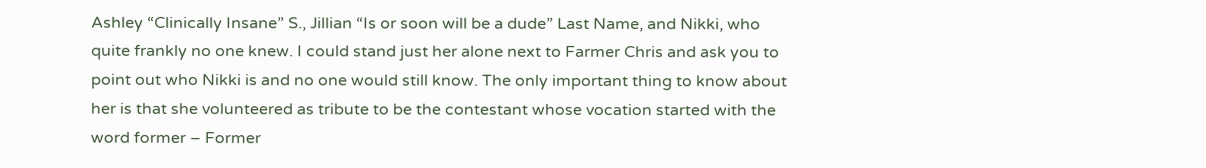Ashley “Clinically Insane” S., Jillian “Is or soon will be a dude” Last Name, and Nikki, who quite frankly no one knew. I could stand just her alone next to Farmer Chris and ask you to point out who Nikki is and no one would still know. The only important thing to know about her is that she volunteered as tribute to be the contestant whose vocation started with the word former – Former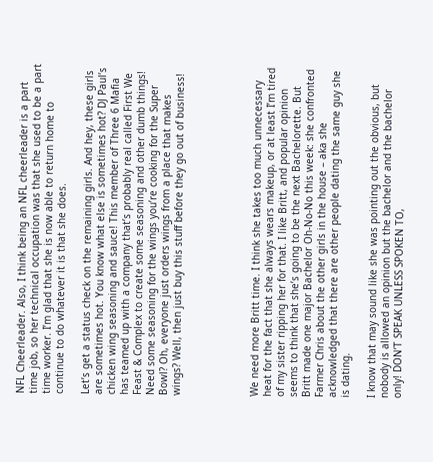NFL Cheerleader. Also, I think being an NFL cheerleader is a part time job, so her technical occupation was that she used to be a part time worker. I’m glad that she is now able to return home to continue to do whatever it is that she does.

Let’s get a status check on the remaining girls. And hey, these girls are sometimes hot. You know what else is sometimes hot? DJ Paul’s chicken wing seasoning and sauce! This member of Three 6 Mafia has teamed up with a company that’s probably real called First We Feast & Complex to create some seasoning and other dumb things! Need some seasoning for the wings you’re cooking for the Super Bowl? Oh, everyone just orders wings from a place that makes wings? Well, then just buy this stuff before they go out of business!





We need more Britt time. I think she takes too much unnecessary heat for the fact that she always wears makeup, or at least I’m tired of my sister ripping her for that. I like Britt, and popular opinion seems to think that she’s going to be the next Bachelorette. But Britt made one major Bachelor Oh-No-No this week: she confronted Farmer Chris about the other girls in the house – aka she acknowledged that there are other people dating the same guy she is dating.

I know that may sound like she was pointing out the obvious, but nobody is allowed an opinion but the bachelor and the bachelor only! DON’T SPEAK UNLESS SPOKEN TO,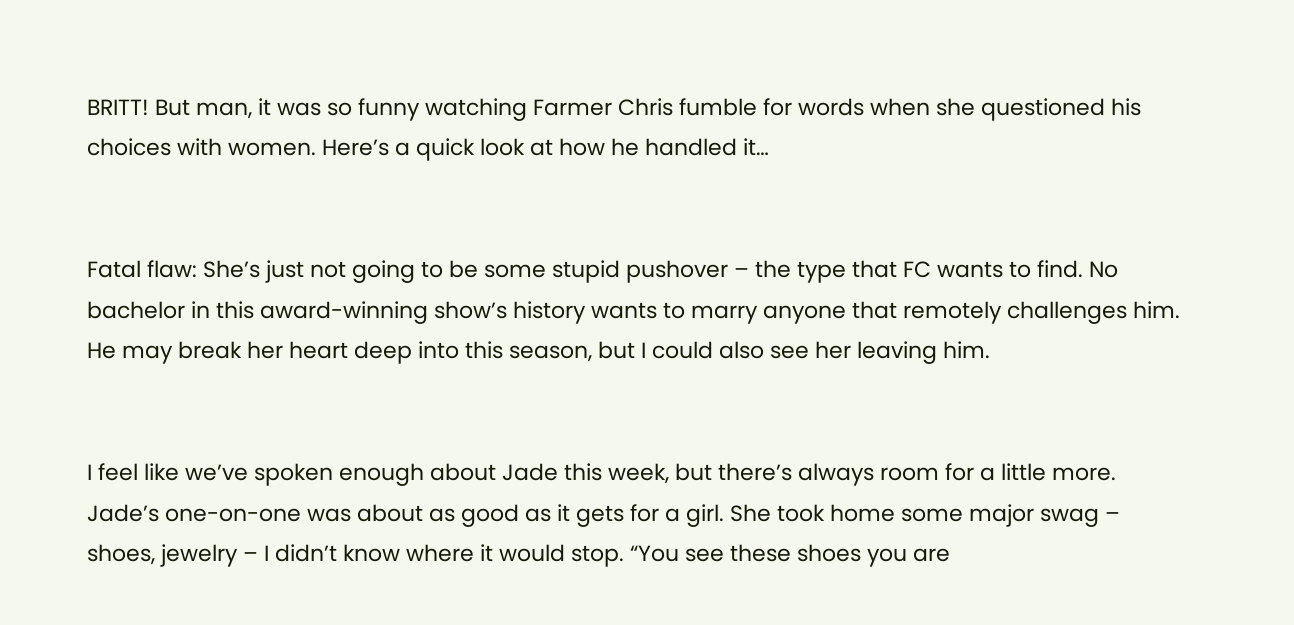BRITT! But man, it was so funny watching Farmer Chris fumble for words when she questioned his choices with women. Here’s a quick look at how he handled it…


Fatal flaw: She’s just not going to be some stupid pushover – the type that FC wants to find. No bachelor in this award-winning show’s history wants to marry anyone that remotely challenges him. He may break her heart deep into this season, but I could also see her leaving him.


I feel like we’ve spoken enough about Jade this week, but there’s always room for a little more. Jade’s one-on-one was about as good as it gets for a girl. She took home some major swag – shoes, jewelry – I didn’t know where it would stop. “You see these shoes you are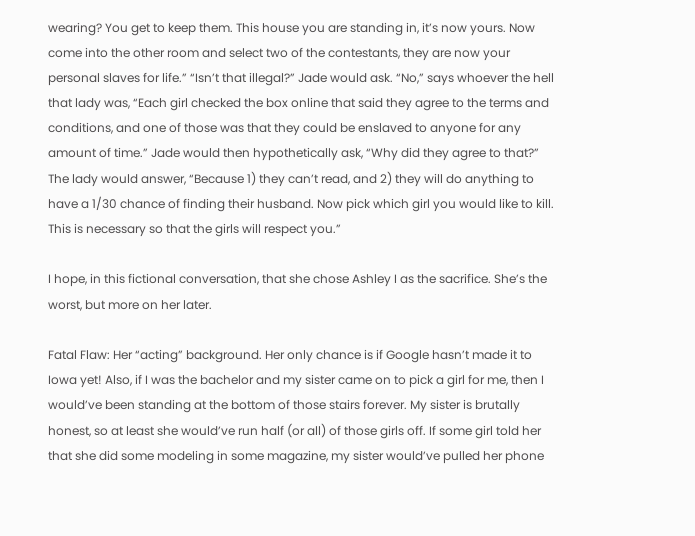wearing? You get to keep them. This house you are standing in, it’s now yours. Now come into the other room and select two of the contestants, they are now your personal slaves for life.” “Isn’t that illegal?” Jade would ask. “No,” says whoever the hell that lady was, “Each girl checked the box online that said they agree to the terms and conditions, and one of those was that they could be enslaved to anyone for any amount of time.” Jade would then hypothetically ask, “Why did they agree to that?” The lady would answer, “Because 1) they can’t read, and 2) they will do anything to have a 1/30 chance of finding their husband. Now pick which girl you would like to kill. This is necessary so that the girls will respect you.”

I hope, in this fictional conversation, that she chose Ashley I as the sacrifice. She’s the worst, but more on her later.

Fatal Flaw: Her “acting” background. Her only chance is if Google hasn’t made it to Iowa yet! Also, if I was the bachelor and my sister came on to pick a girl for me, then I would’ve been standing at the bottom of those stairs forever. My sister is brutally honest, so at least she would’ve run half (or all) of those girls off. If some girl told her that she did some modeling in some magazine, my sister would’ve pulled her phone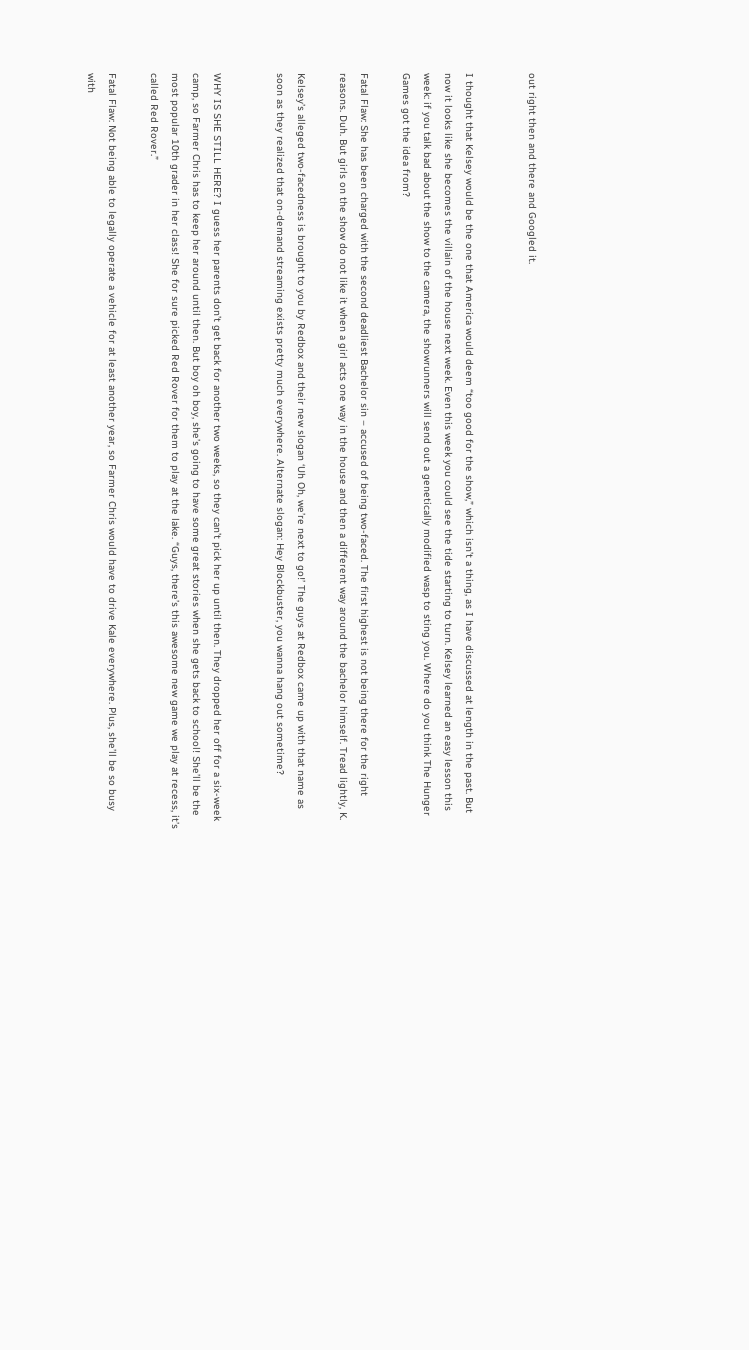out right then and there and Googled it.


I thought that Kelsey would be the one that America would deem “too good for the show,” which isn’t a thing, as I have discussed at length in the past. But now it looks like she becomes the villain of the house next week. Even this week you could see the tide starting to turn. Kelsey learned an easy lesson this week: if you talk bad about the show to the camera, the showrunners will send out a genetically modified wasp to sting you. Where do you think The Hunger Games got the idea from?

Fatal Flaw: She has been charged with the second deadliest Bachelor sin – accused of being two-faced. The first highest is not being there for the right reasons. Duh. But girls on the show do not like it when a girl acts one way in the house and then a different way around the bachelor himself. Tread lightly, K.

Kelsey’s alleged two-facedness is brought to you by Redbox and their new slogan ‘Uh Oh, we’re next to go!’ The guys at Redbox came up with that name as soon as they realized that on-demand streaming exists pretty much everywhere. Alternate slogan: Hey Blockbuster, you wanna hang out sometime?


WHY IS SHE STILL HERE? I guess her parents don’t get back for another two weeks, so they can’t pick her up until then. They dropped her off for a six-week camp, so Farmer Chris has to keep her around until then. But boy oh boy, she’s going to have some great stories when she gets back to school! She’ll be the most popular 10th grader in her class! She for sure picked Red Rover for them to play at the lake. “Guys, there’s this awesome new game we play at recess, it’s called Red Rover.”

Fatal Flaw: Not being able to legally operate a vehicle for at least another year, so Farmer Chris would have to drive Kale everywhere. Plus, she’ll be so busy with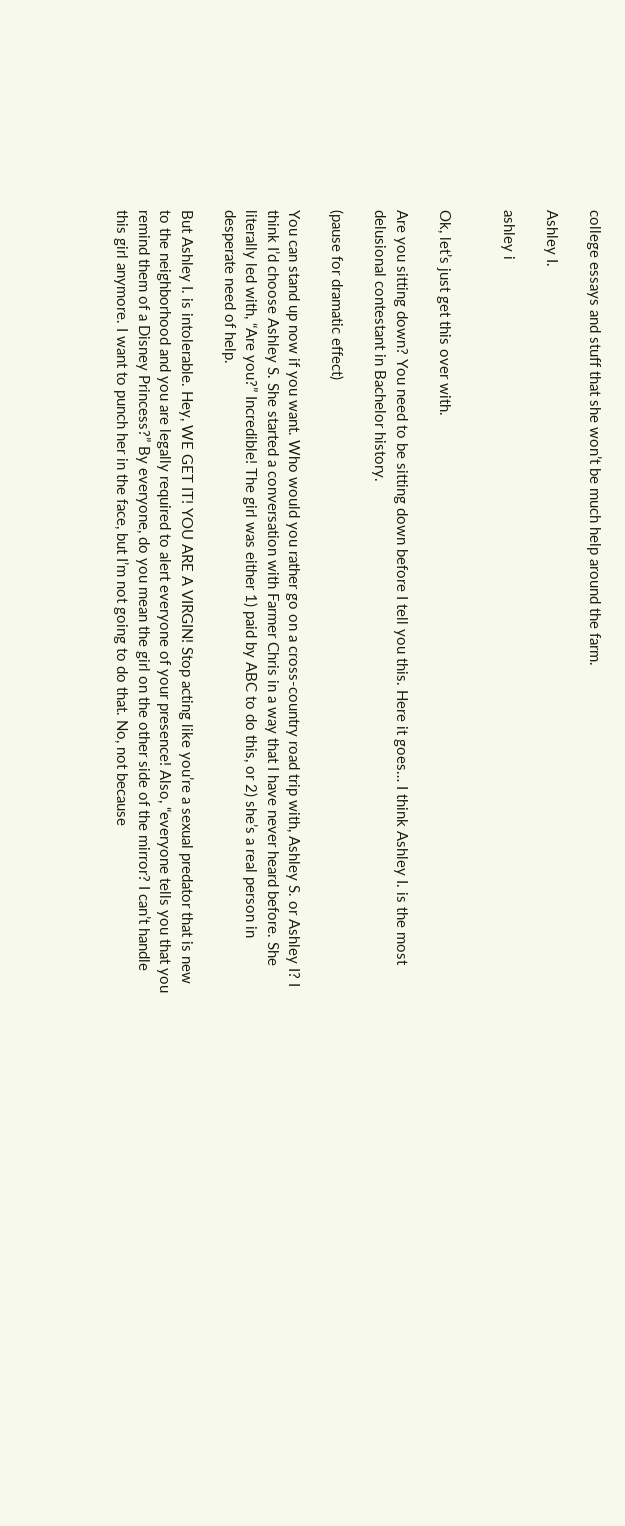college essays and stuff that she won’t be much help around the farm.

Ashley I.

ashley i


Ok, let’s just get this over with.

Are you sitting down? You need to be sitting down before I tell you this. Here it goes… I think Ashley I. is the most delusional contestant in Bachelor history.

(pause for dramatic effect)

You can stand up now if you want. Who would you rather go on a cross-country road trip with, Ashley S. or Ashley I? I think I’d choose Ashley S. She started a conversation with Farmer Chris in a way that I have never heard before. She literally led with, “Are you?” Incredible! The girl was either 1) paid by ABC to do this, or 2) she’s a real person in desperate need of help.

But Ashley I. is intolerable. Hey, WE GET IT! YOU ARE A VIRGIN! Stop acting like you’re a sexual predator that is new to the neighborhood and you are legally required to alert everyone of your presence! Also, “everyone tells you that you remind them of a Disney Princess?” By everyone, do you mean the girl on the other side of the mirror? I can’t handle this girl anymore. I want to punch her in the face, but I’m not going to do that. No, not because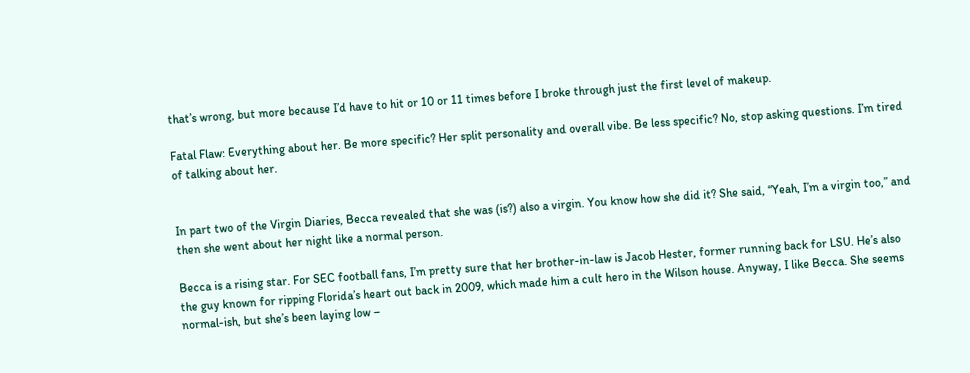that’s wrong, but more because I’d have to hit or 10 or 11 times before I broke through just the first level of makeup.

Fatal Flaw: Everything about her. Be more specific? Her split personality and overall vibe. Be less specific? No, stop asking questions. I’m tired of talking about her.


In part two of the Virgin Diaries, Becca revealed that she was (is?) also a virgin. You know how she did it? She said, “Yeah, I’m a virgin too,” and then she went about her night like a normal person.

Becca is a rising star. For SEC football fans, I’m pretty sure that her brother-in-law is Jacob Hester, former running back for LSU. He’s also the guy known for ripping Florida’s heart out back in 2009, which made him a cult hero in the Wilson house. Anyway, I like Becca. She seems normal-ish, but she’s been laying low –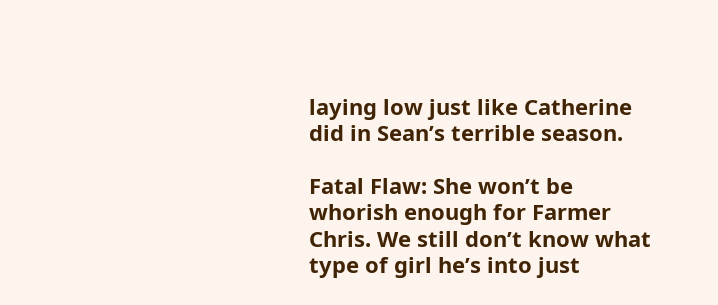laying low just like Catherine did in Sean’s terrible season.

Fatal Flaw: She won’t be whorish enough for Farmer Chris. We still don’t know what type of girl he’s into just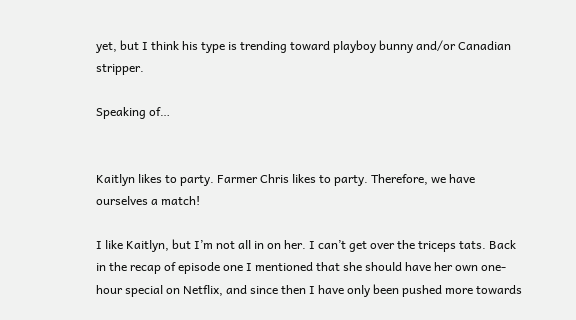yet, but I think his type is trending toward playboy bunny and/or Canadian stripper.

Speaking of…


Kaitlyn likes to party. Farmer Chris likes to party. Therefore, we have ourselves a match!

I like Kaitlyn, but I’m not all in on her. I can’t get over the triceps tats. Back in the recap of episode one I mentioned that she should have her own one-hour special on Netflix, and since then I have only been pushed more towards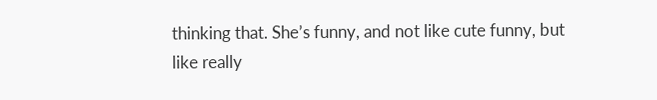thinking that. She’s funny, and not like cute funny, but like really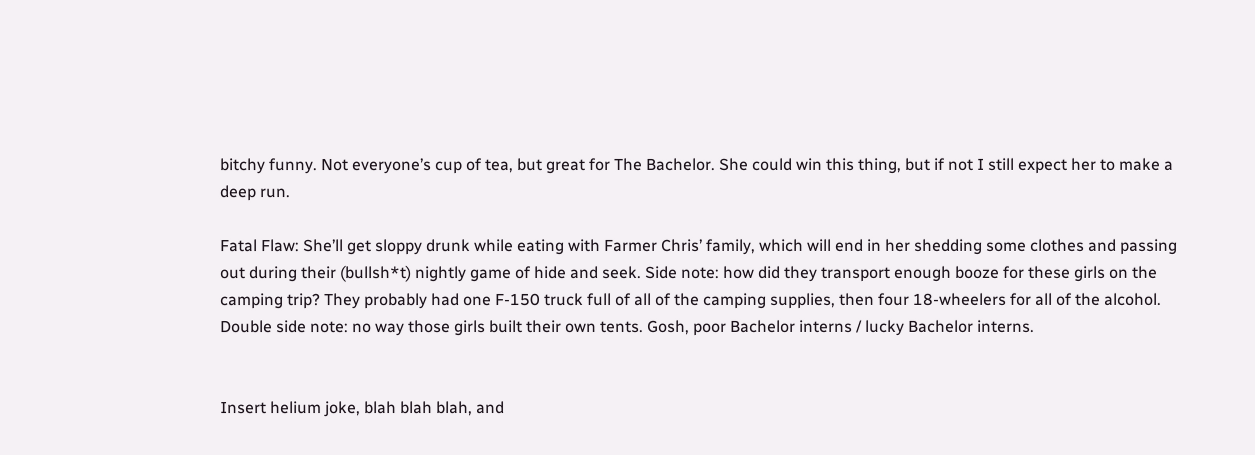bitchy funny. Not everyone’s cup of tea, but great for The Bachelor. She could win this thing, but if not I still expect her to make a deep run.

Fatal Flaw: She’ll get sloppy drunk while eating with Farmer Chris’ family, which will end in her shedding some clothes and passing out during their (bullsh*t) nightly game of hide and seek. Side note: how did they transport enough booze for these girls on the camping trip? They probably had one F-150 truck full of all of the camping supplies, then four 18-wheelers for all of the alcohol. Double side note: no way those girls built their own tents. Gosh, poor Bachelor interns / lucky Bachelor interns.


Insert helium joke, blah blah blah, and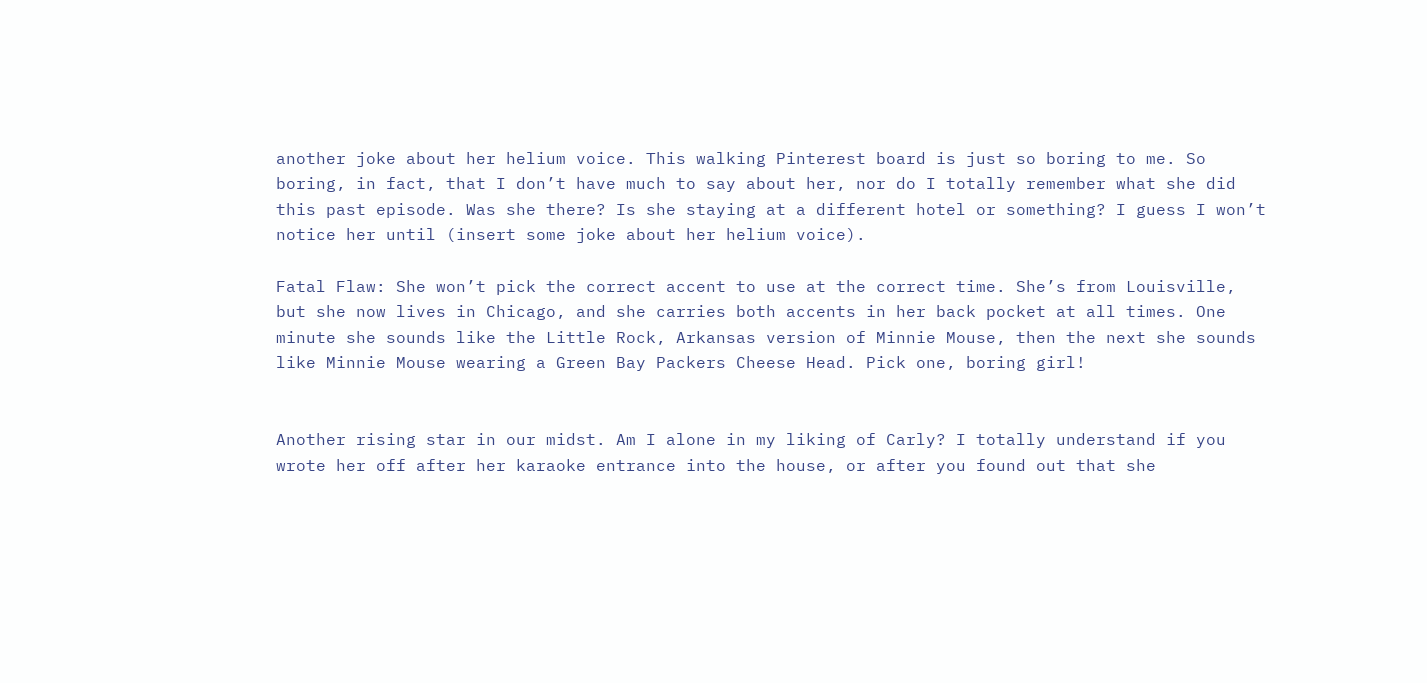another joke about her helium voice. This walking Pinterest board is just so boring to me. So boring, in fact, that I don’t have much to say about her, nor do I totally remember what she did this past episode. Was she there? Is she staying at a different hotel or something? I guess I won’t notice her until (insert some joke about her helium voice).

Fatal Flaw: She won’t pick the correct accent to use at the correct time. She’s from Louisville, but she now lives in Chicago, and she carries both accents in her back pocket at all times. One minute she sounds like the Little Rock, Arkansas version of Minnie Mouse, then the next she sounds like Minnie Mouse wearing a Green Bay Packers Cheese Head. Pick one, boring girl!


Another rising star in our midst. Am I alone in my liking of Carly? I totally understand if you wrote her off after her karaoke entrance into the house, or after you found out that she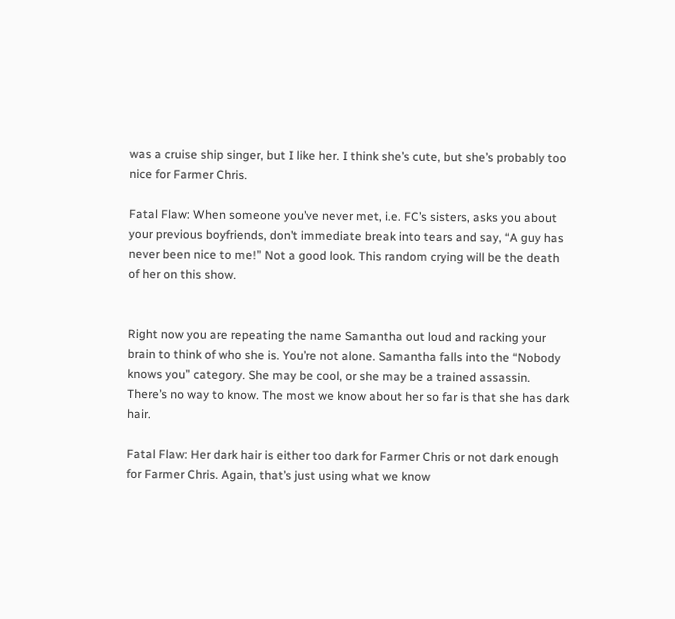was a cruise ship singer, but I like her. I think she’s cute, but she’s probably too nice for Farmer Chris.

Fatal Flaw: When someone you’ve never met, i.e. FC’s sisters, asks you about your previous boyfriends, don’t immediate break into tears and say, “A guy has never been nice to me!” Not a good look. This random crying will be the death of her on this show.


Right now you are repeating the name Samantha out loud and racking your brain to think of who she is. You’re not alone. Samantha falls into the “Nobody knows you” category. She may be cool, or she may be a trained assassin. There’s no way to know. The most we know about her so far is that she has dark hair.

Fatal Flaw: Her dark hair is either too dark for Farmer Chris or not dark enough for Farmer Chris. Again, that’s just using what we know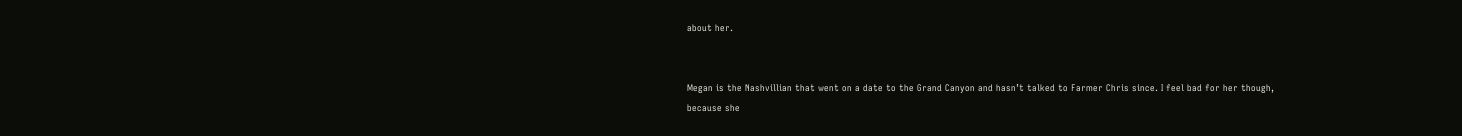about her.


Megan is the Nashvillian that went on a date to the Grand Canyon and hasn’t talked to Farmer Chris since. I feel bad for her though, because she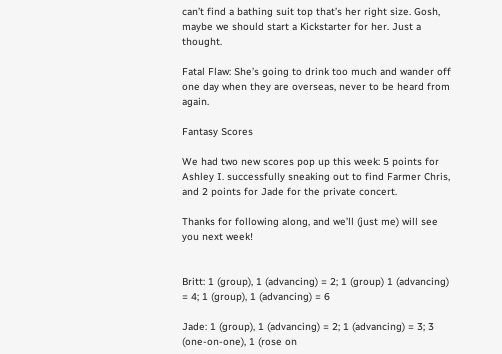can’t find a bathing suit top that’s her right size. Gosh, maybe we should start a Kickstarter for her. Just a thought.

Fatal Flaw: She’s going to drink too much and wander off one day when they are overseas, never to be heard from again.

Fantasy Scores

We had two new scores pop up this week: 5 points for Ashley I. successfully sneaking out to find Farmer Chris, and 2 points for Jade for the private concert.

Thanks for following along, and we’ll (just me) will see you next week!


Britt: 1 (group), 1 (advancing) = 2; 1 (group) 1 (advancing) = 4; 1 (group), 1 (advancing) = 6

Jade: 1 (group), 1 (advancing) = 2; 1 (advancing) = 3; 3 (one-on-one), 1 (rose on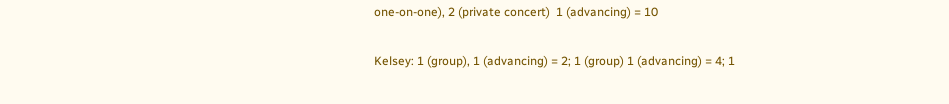one-on-one), 2 (private concert)  1 (advancing) = 10

Kelsey: 1 (group), 1 (advancing) = 2; 1 (group) 1 (advancing) = 4; 1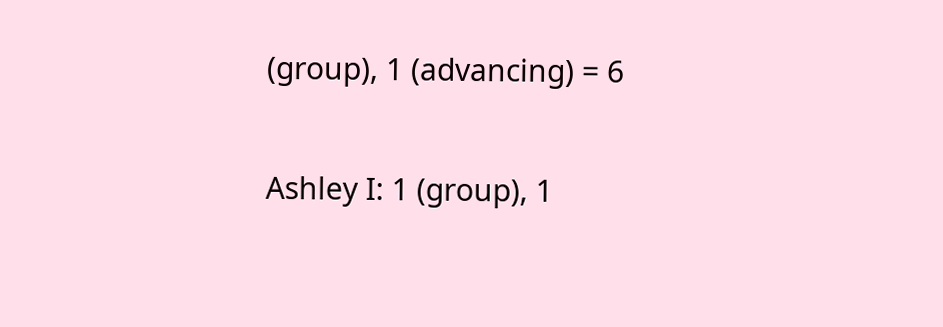(group), 1 (advancing) = 6

Ashley I: 1 (group), 1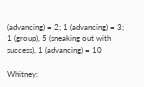(advancing) = 2; 1 (advancing) = 3; 1 (group), 5 (sneaking out with success), 1 (advancing) = 10

Whitney: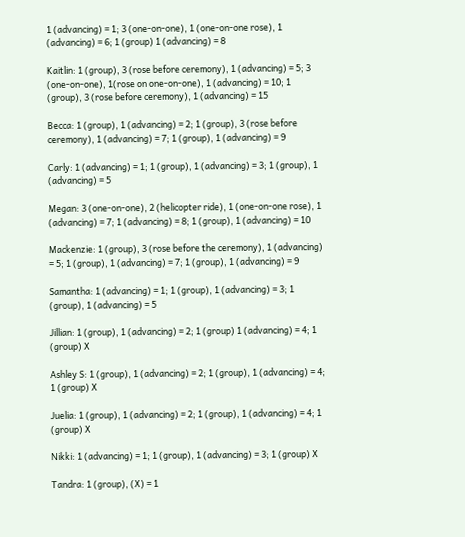1 (advancing) = 1; 3 (one-on-one), 1 (one-on-one rose), 1 (advancing) = 6; 1 (group) 1 (advancing) = 8

Kaitlin: 1 (group), 3 (rose before ceremony), 1 (advancing) = 5; 3 (one-on-one), 1(rose on one-on-one), 1 (advancing) = 10; 1 (group), 3 (rose before ceremony), 1 (advancing) = 15

Becca: 1 (group), 1 (advancing) = 2; 1 (group), 3 (rose before ceremony), 1 (advancing) = 7; 1 (group), 1 (advancing) = 9

Carly: 1 (advancing) = 1; 1 (group), 1 (advancing) = 3; 1 (group), 1 (advancing) = 5

Megan: 3 (one-on-one), 2 (helicopter ride), 1 (one-on-one rose), 1 (advancing) = 7; 1 (advancing) = 8; 1 (group), 1 (advancing) = 10

Mackenzie: 1 (group), 3 (rose before the ceremony), 1 (advancing) = 5; 1 (group), 1 (advancing) = 7; 1 (group), 1 (advancing) = 9

Samantha: 1 (advancing) = 1; 1 (group), 1 (advancing) = 3; 1 (group), 1 (advancing) = 5

Jillian: 1 (group), 1 (advancing) = 2; 1 (group) 1 (advancing) = 4; 1 (group) X

Ashley S: 1 (group), 1 (advancing) = 2; 1 (group), 1 (advancing) = 4; 1 (group) X

Juelia: 1 (group), 1 (advancing) = 2; 1 (group), 1 (advancing) = 4; 1 (group) X

Nikki: 1 (advancing) = 1; 1 (group), 1 (advancing) = 3; 1 (group) X

Tandra: 1 (group), (X) = 1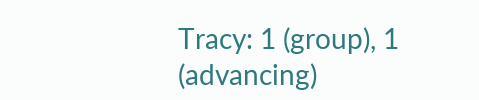Tracy: 1 (group), 1 (advancing)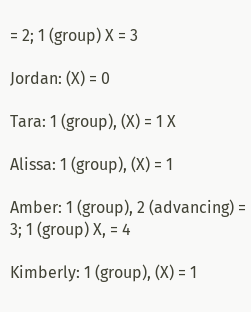= 2; 1 (group) X = 3

Jordan: (X) = 0

Tara: 1 (group), (X) = 1 X

Alissa: 1 (group), (X) = 1

Amber: 1 (group), 2 (advancing) = 3; 1 (group) X, = 4

Kimberly: 1 (group), (X) = 1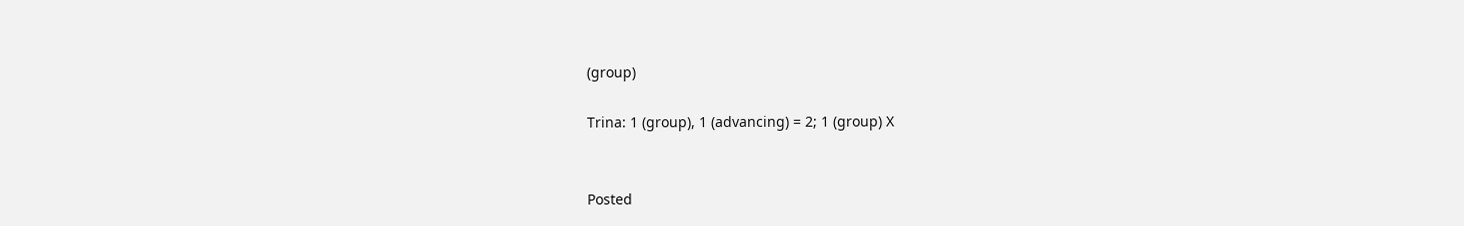(group)

Trina: 1 (group), 1 (advancing) = 2; 1 (group) X


Posted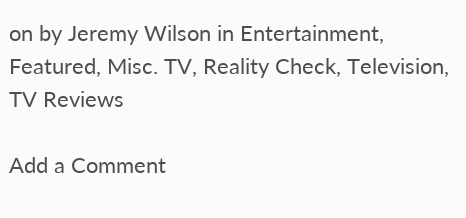on by Jeremy Wilson in Entertainment, Featured, Misc. TV, Reality Check, Television, TV Reviews

Add a Comment